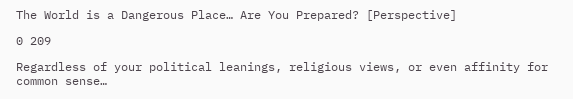The World is a Dangerous Place… Are You Prepared? [Perspective]

0 209

Regardless of your political leanings, religious views, or even affinity for common sense…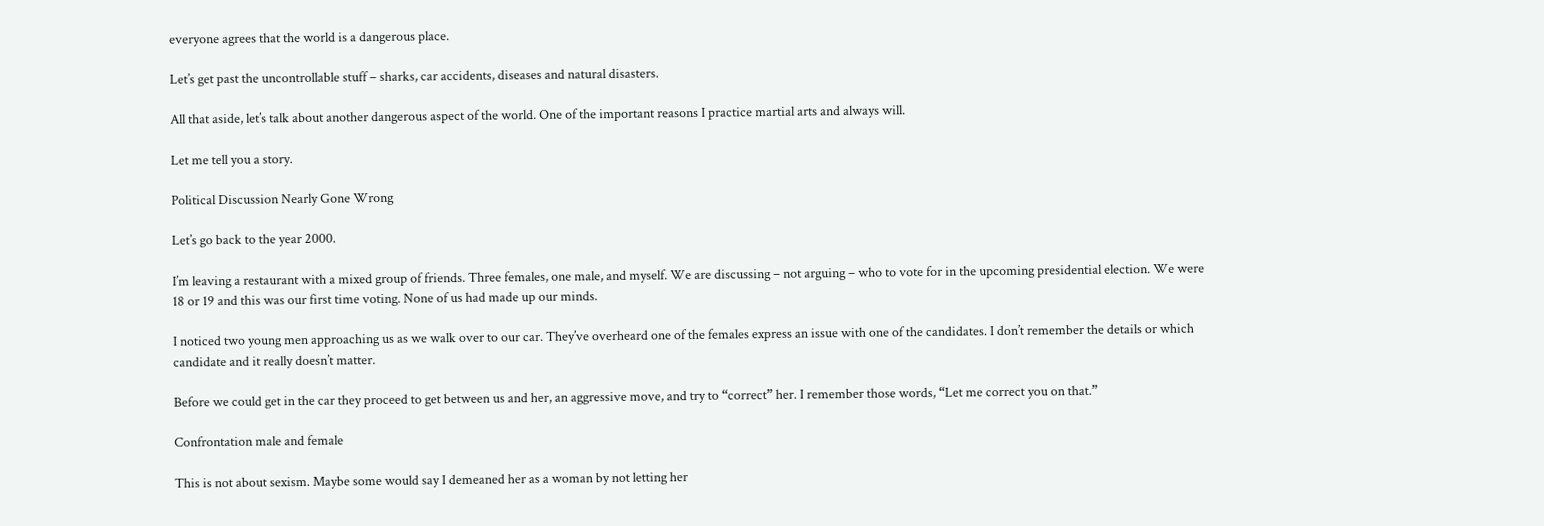everyone agrees that the world is a dangerous place.

Let’s get past the uncontrollable stuff – sharks, car accidents, diseases and natural disasters.

All that aside, let’s talk about another dangerous aspect of the world. One of the important reasons I practice martial arts and always will.

Let me tell you a story.

Political Discussion Nearly Gone Wrong

Let’s go back to the year 2000.

I’m leaving a restaurant with a mixed group of friends. Three females, one male, and myself. We are discussing – not arguing – who to vote for in the upcoming presidential election. We were 18 or 19 and this was our first time voting. None of us had made up our minds.

I noticed two young men approaching us as we walk over to our car. They’ve overheard one of the females express an issue with one of the candidates. I don’t remember the details or which candidate and it really doesn’t matter.

Before we could get in the car they proceed to get between us and her, an aggressive move, and try to “correct” her. I remember those words, “Let me correct you on that.”

Confrontation male and female

This is not about sexism. Maybe some would say I demeaned her as a woman by not letting her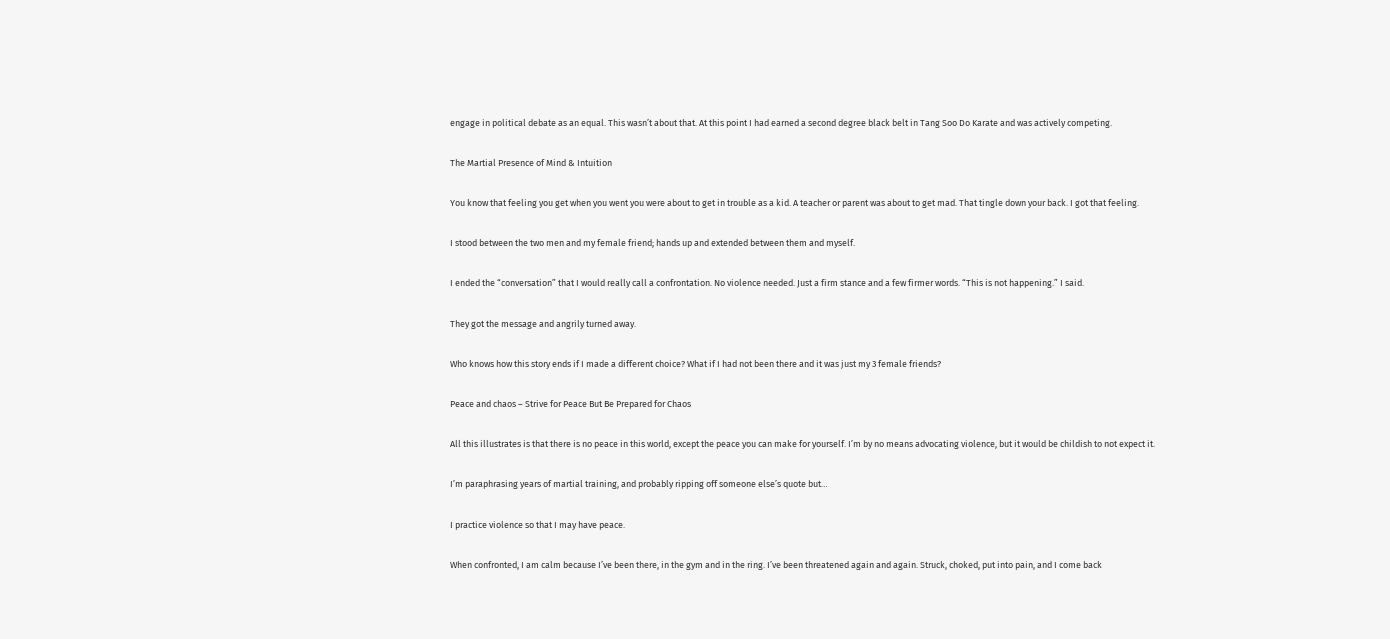engage in political debate as an equal. This wasn’t about that. At this point I had earned a second degree black belt in Tang Soo Do Karate and was actively competing.

The Martial Presence of Mind & Intuition

You know that feeling you get when you went you were about to get in trouble as a kid. A teacher or parent was about to get mad. That tingle down your back. I got that feeling.

I stood between the two men and my female friend; hands up and extended between them and myself.

I ended the “conversation” that I would really call a confrontation. No violence needed. Just a firm stance and a few firmer words. “This is not happening.” I said.

They got the message and angrily turned away.

Who knows how this story ends if I made a different choice? What if I had not been there and it was just my 3 female friends?

Peace and chaos – Strive for Peace But Be Prepared for Chaos

All this illustrates is that there is no peace in this world, except the peace you can make for yourself. I’m by no means advocating violence, but it would be childish to not expect it.

I’m paraphrasing years of martial training, and probably ripping off someone else’s quote but…

I practice violence so that I may have peace.

When confronted, I am calm because I’ve been there, in the gym and in the ring. I’ve been threatened again and again. Struck, choked, put into pain, and I come back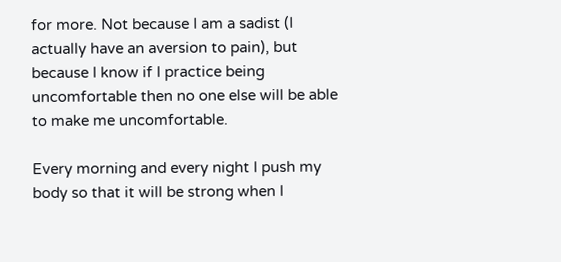for more. Not because I am a sadist (I actually have an aversion to pain), but because I know if I practice being uncomfortable then no one else will be able to make me uncomfortable.

Every morning and every night I push my body so that it will be strong when I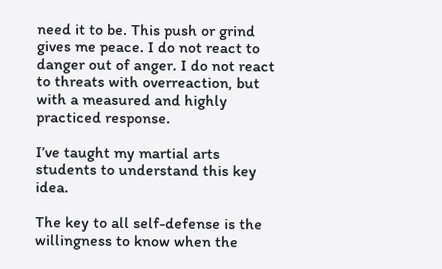need it to be. This push or grind gives me peace. I do not react to danger out of anger. I do not react to threats with overreaction, but with a measured and highly practiced response.

I’ve taught my martial arts students to understand this key idea.

The key to all self-defense is the willingness to know when the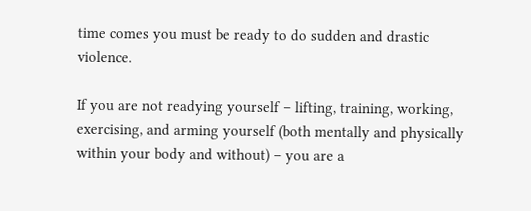time comes you must be ready to do sudden and drastic violence.

If you are not readying yourself – lifting, training, working, exercising, and arming yourself (both mentally and physically within your body and without) – you are a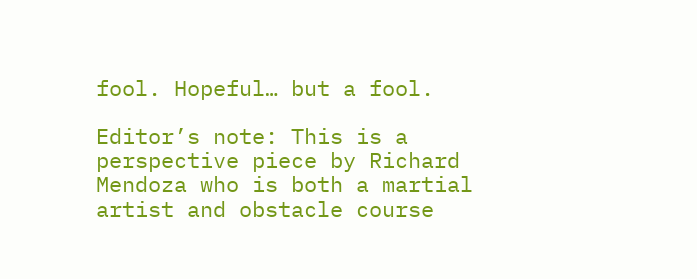fool. Hopeful… but a fool.

Editor’s note: This is a perspective piece by Richard Mendoza who is both a martial artist and obstacle course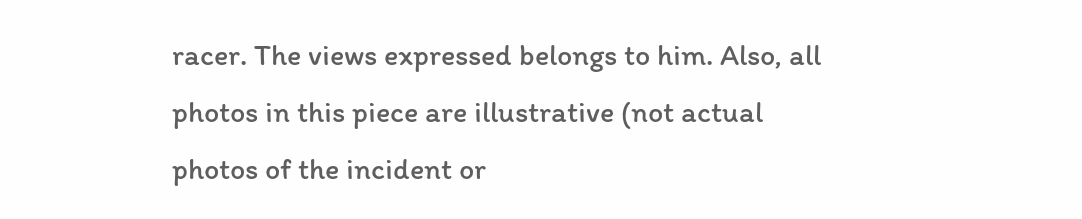racer. The views expressed belongs to him. Also, all photos in this piece are illustrative (not actual photos of the incident or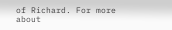of Richard. For more about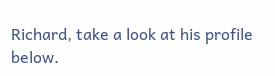Richard, take a look at his profile below.